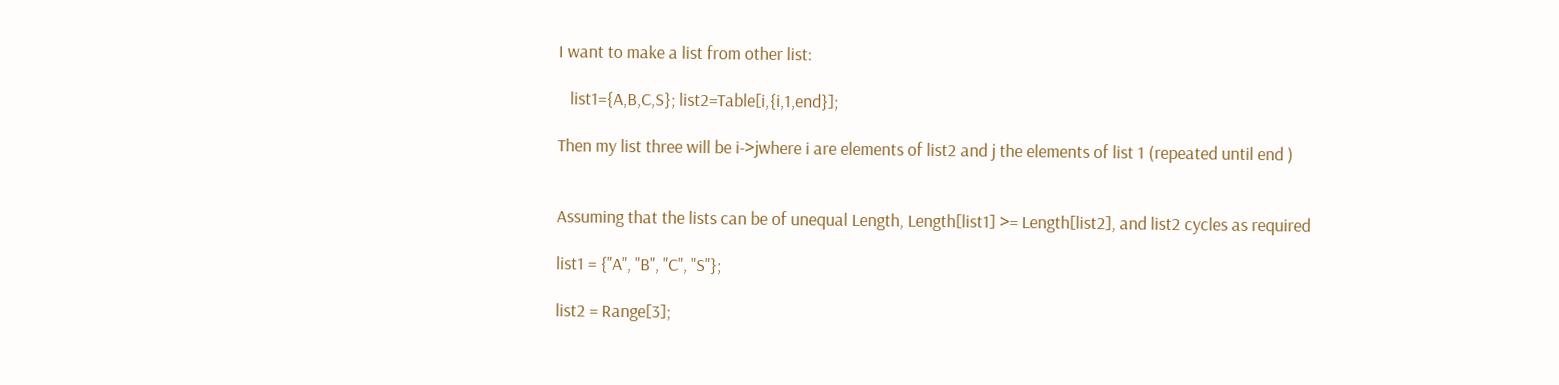I want to make a list from other list:

   list1={A,B,C,S}; list2=Table[i,{i,1,end}];

Then my list three will be i->jwhere i are elements of list2 and j the elements of list 1 (repeated until end )


Assuming that the lists can be of unequal Length, Length[list1] >= Length[list2], and list2 cycles as required

list1 = {"A", "B", "C", "S"};

list2 = Range[3];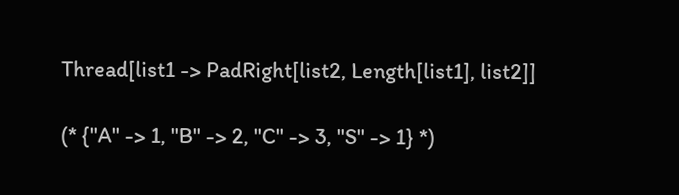Thread[list1 -> PadRight[list2, Length[list1], list2]]

(* {"A" -> 1, "B" -> 2, "C" -> 3, "S" -> 1} *)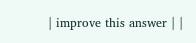| improve this answer | |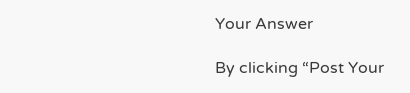Your Answer

By clicking “Post Your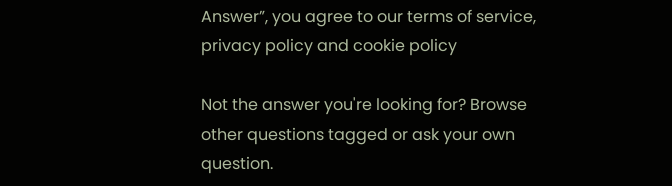Answer”, you agree to our terms of service, privacy policy and cookie policy

Not the answer you're looking for? Browse other questions tagged or ask your own question.